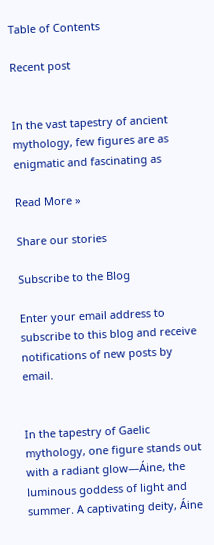Table of Contents

Recent post


In the vast tapestry of ancient mythology, few figures are as enigmatic and fascinating as

Read More »

Share our stories

Subscribe to the Blog

Enter your email address to subscribe to this blog and receive notifications of new posts by email.


In the tapestry of Gaelic mythology, one figure stands out with a radiant glow—Áine, the luminous goddess of light and summer. A captivating deity, Áine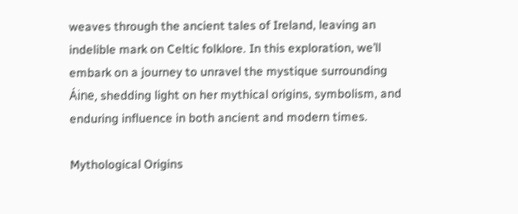weaves through the ancient tales of Ireland, leaving an indelible mark on Celtic folklore. In this exploration, we’ll embark on a journey to unravel the mystique surrounding Áine, shedding light on her mythical origins, symbolism, and enduring influence in both ancient and modern times.

Mythological Origins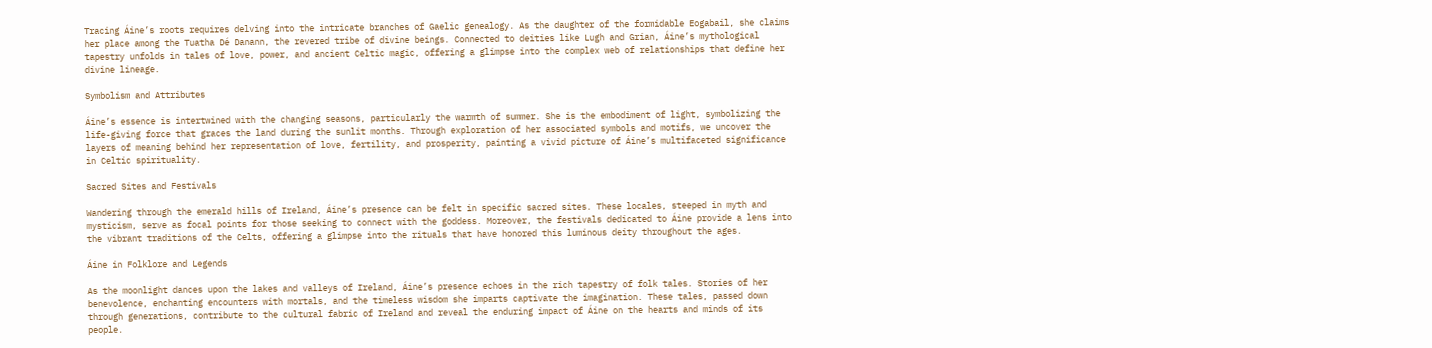Tracing Áine’s roots requires delving into the intricate branches of Gaelic genealogy. As the daughter of the formidable Eogabail, she claims her place among the Tuatha Dé Danann, the revered tribe of divine beings. Connected to deities like Lugh and Grian, Áine’s mythological tapestry unfolds in tales of love, power, and ancient Celtic magic, offering a glimpse into the complex web of relationships that define her divine lineage.

Symbolism and Attributes

Áine’s essence is intertwined with the changing seasons, particularly the warmth of summer. She is the embodiment of light, symbolizing the life-giving force that graces the land during the sunlit months. Through exploration of her associated symbols and motifs, we uncover the layers of meaning behind her representation of love, fertility, and prosperity, painting a vivid picture of Áine’s multifaceted significance in Celtic spirituality.

Sacred Sites and Festivals

Wandering through the emerald hills of Ireland, Áine’s presence can be felt in specific sacred sites. These locales, steeped in myth and mysticism, serve as focal points for those seeking to connect with the goddess. Moreover, the festivals dedicated to Áine provide a lens into the vibrant traditions of the Celts, offering a glimpse into the rituals that have honored this luminous deity throughout the ages.

Áine in Folklore and Legends

As the moonlight dances upon the lakes and valleys of Ireland, Áine’s presence echoes in the rich tapestry of folk tales. Stories of her benevolence, enchanting encounters with mortals, and the timeless wisdom she imparts captivate the imagination. These tales, passed down through generations, contribute to the cultural fabric of Ireland and reveal the enduring impact of Áine on the hearts and minds of its people.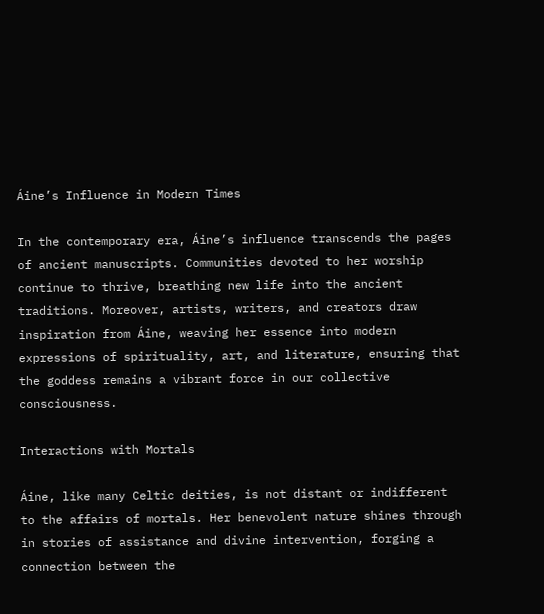Áine’s Influence in Modern Times

In the contemporary era, Áine’s influence transcends the pages of ancient manuscripts. Communities devoted to her worship continue to thrive, breathing new life into the ancient traditions. Moreover, artists, writers, and creators draw inspiration from Áine, weaving her essence into modern expressions of spirituality, art, and literature, ensuring that the goddess remains a vibrant force in our collective consciousness.

Interactions with Mortals

Áine, like many Celtic deities, is not distant or indifferent to the affairs of mortals. Her benevolent nature shines through in stories of assistance and divine intervention, forging a connection between the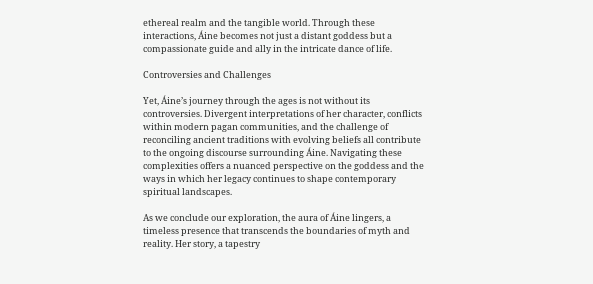ethereal realm and the tangible world. Through these interactions, Áine becomes not just a distant goddess but a compassionate guide and ally in the intricate dance of life.

Controversies and Challenges

Yet, Áine’s journey through the ages is not without its controversies. Divergent interpretations of her character, conflicts within modern pagan communities, and the challenge of reconciling ancient traditions with evolving beliefs all contribute to the ongoing discourse surrounding Áine. Navigating these complexities offers a nuanced perspective on the goddess and the ways in which her legacy continues to shape contemporary spiritual landscapes.

As we conclude our exploration, the aura of Áine lingers, a timeless presence that transcends the boundaries of myth and reality. Her story, a tapestry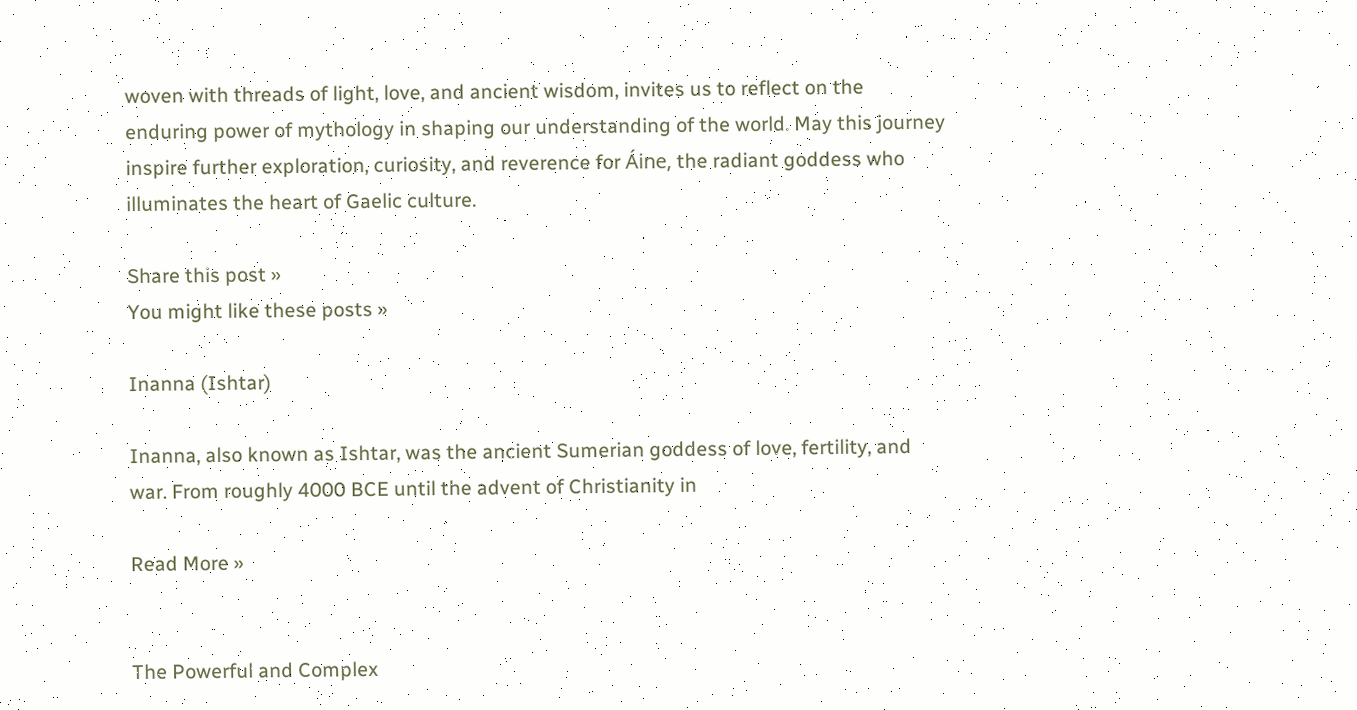woven with threads of light, love, and ancient wisdom, invites us to reflect on the enduring power of mythology in shaping our understanding of the world. May this journey inspire further exploration, curiosity, and reverence for Áine, the radiant goddess who illuminates the heart of Gaelic culture.

Share this post »
You might like these posts »

Inanna (Ishtar)

Inanna, also known as Ishtar, was the ancient Sumerian goddess of love, fertility, and war. From roughly 4000 BCE until the advent of Christianity in

Read More »


The Powerful and Complex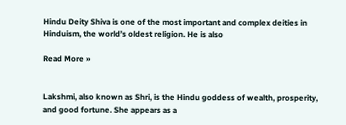Hindu Deity Shiva is one of the most important and complex deities in Hinduism, the world’s oldest religion. He is also

Read More »


Lakshmi, also known as Shri, is the Hindu goddess of wealth, prosperity, and good fortune. She appears as a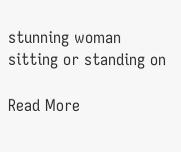stunning woman sitting or standing on

Read More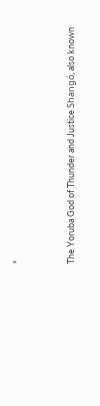»


The Yoruba God of Thunder and Justice Shangó, also known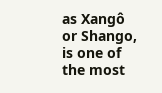as Xangô or Shango, is one of the most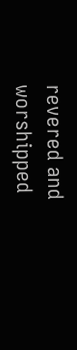revered and worshipped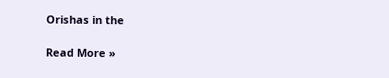Orishas in the

Read More »